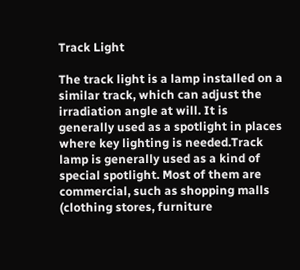Track Light

The track light is a lamp installed on a similar track, which can adjust the irradiation angle at will. It is generally used as a spotlight in places where key lighting is needed.Track lamp is generally used as a kind of special spotlight. Most of them are commercial, such as shopping malls (clothing stores, furniture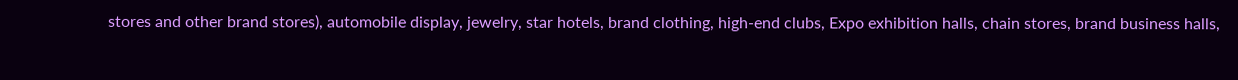stores and other brand stores), automobile display, jewelry, star hotels, brand clothing, high-end clubs, Expo exhibition halls, chain stores, brand business halls,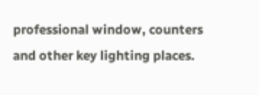professional window, counters and other key lighting places.